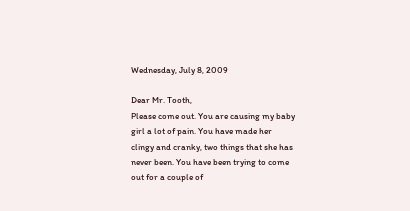Wednesday, July 8, 2009

Dear Mr. Tooth,
Please come out. You are causing my baby girl a lot of pain. You have made her clingy and cranky, two things that she has never been. You have been trying to come out for a couple of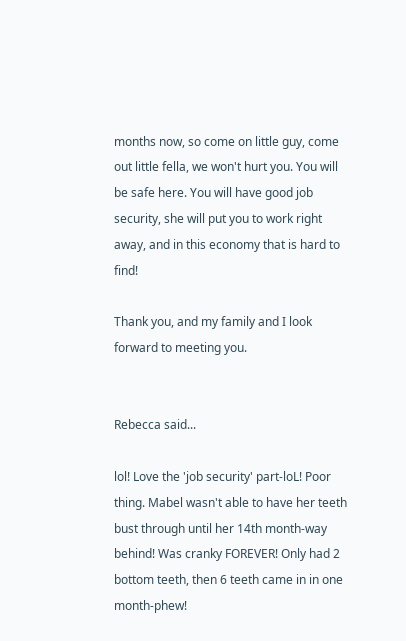months now, so come on little guy, come out little fella, we won't hurt you. You will be safe here. You will have good job security, she will put you to work right away, and in this economy that is hard to find!

Thank you, and my family and I look forward to meeting you.


Rebecca said...

lol! Love the 'job security' part-loL! Poor thing. Mabel wasn't able to have her teeth bust through until her 14th month-way behind! Was cranky FOREVER! Only had 2 bottom teeth, then 6 teeth came in in one month-phew!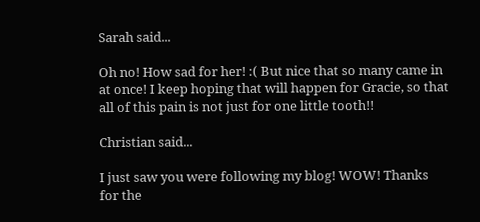Sarah said...

Oh no! How sad for her! :( But nice that so many came in at once! I keep hoping that will happen for Gracie, so that all of this pain is not just for one little tooth!!

Christian said...

I just saw you were following my blog! WOW! Thanks for the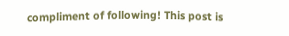compliment of following! This post is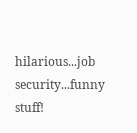hilarious...job security...funny stuff!